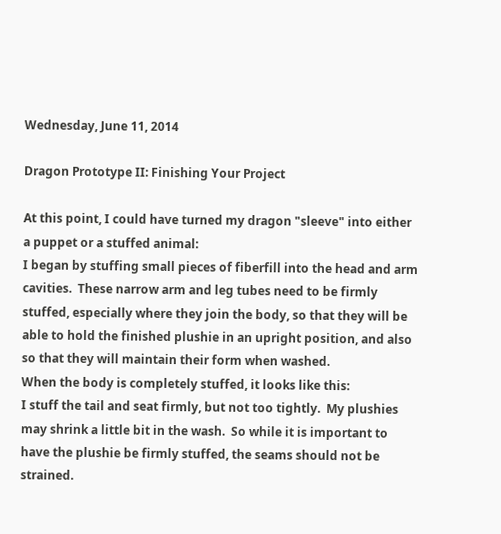Wednesday, June 11, 2014

Dragon Prototype II: Finishing Your Project

At this point, I could have turned my dragon "sleeve" into either a puppet or a stuffed animal:
I began by stuffing small pieces of fiberfill into the head and arm cavities.  These narrow arm and leg tubes need to be firmly stuffed, especially where they join the body, so that they will be able to hold the finished plushie in an upright position, and also so that they will maintain their form when washed.
When the body is completely stuffed, it looks like this:
I stuff the tail and seat firmly, but not too tightly.  My plushies may shrink a little bit in the wash.  So while it is important to have the plushie be firmly stuffed, the seams should not be strained.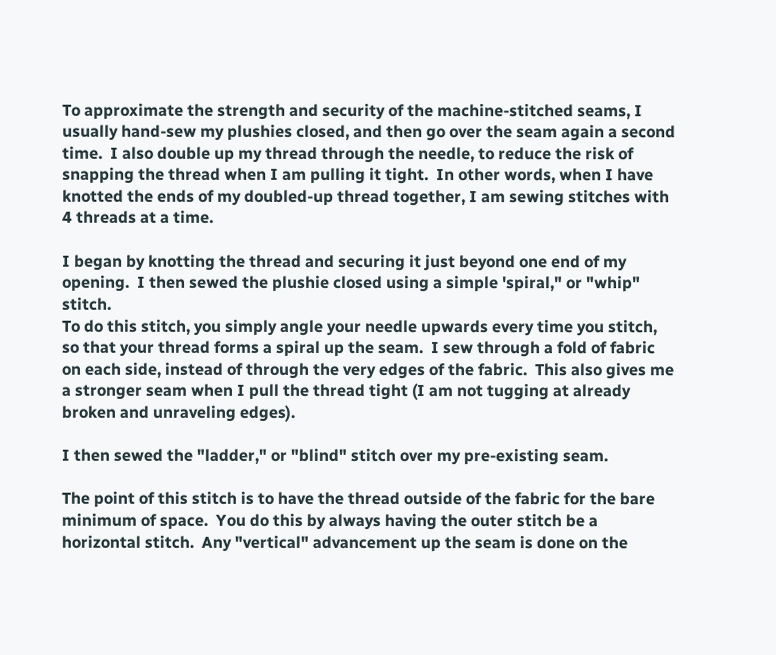To approximate the strength and security of the machine-stitched seams, I usually hand-sew my plushies closed, and then go over the seam again a second time.  I also double up my thread through the needle, to reduce the risk of snapping the thread when I am pulling it tight.  In other words, when I have knotted the ends of my doubled-up thread together, I am sewing stitches with 4 threads at a time.

I began by knotting the thread and securing it just beyond one end of my opening.  I then sewed the plushie closed using a simple 'spiral," or "whip" stitch.
To do this stitch, you simply angle your needle upwards every time you stitch, so that your thread forms a spiral up the seam.  I sew through a fold of fabric on each side, instead of through the very edges of the fabric.  This also gives me a stronger seam when I pull the thread tight (I am not tugging at already broken and unraveling edges).

I then sewed the "ladder," or "blind" stitch over my pre-existing seam.

The point of this stitch is to have the thread outside of the fabric for the bare minimum of space.  You do this by always having the outer stitch be a horizontal stitch.  Any "vertical" advancement up the seam is done on the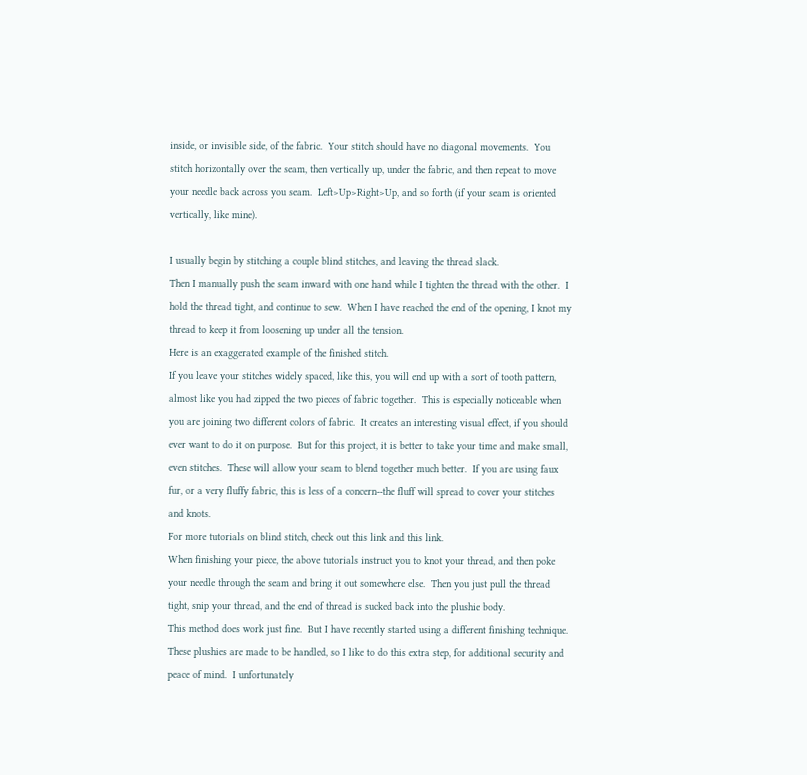inside, or invisible side, of the fabric.  Your stitch should have no diagonal movements.  You stitch horizontally over the seam, then vertically up, under the fabric, and then repeat to move your needle back across you seam.  Left>Up>Right>Up, and so forth (if your seam is oriented vertically, like mine).

I usually begin by stitching a couple blind stitches, and leaving the thread slack.
Then I manually push the seam inward with one hand while I tighten the thread with the other.  I hold the thread tight, and continue to sew.  When I have reached the end of the opening, I knot my thread to keep it from loosening up under all the tension.
Here is an exaggerated example of the finished stitch.
If you leave your stitches widely spaced, like this, you will end up with a sort of tooth pattern, almost like you had zipped the two pieces of fabric together.  This is especially noticeable when you are joining two different colors of fabric.  It creates an interesting visual effect, if you should ever want to do it on purpose.  But for this project, it is better to take your time and make small, even stitches.  These will allow your seam to blend together much better.  If you are using faux fur, or a very fluffy fabric, this is less of a concern--the fluff will spread to cover your stitches and knots.
For more tutorials on blind stitch, check out this link and this link.
When finishing your piece, the above tutorials instruct you to knot your thread, and then poke your needle through the seam and bring it out somewhere else.  Then you just pull the thread tight, snip your thread, and the end of thread is sucked back into the plushie body.
This method does work just fine.  But I have recently started using a different finishing technique.  These plushies are made to be handled, so I like to do this extra step, for additional security and peace of mind.  I unfortunately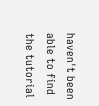haven't been able to find the tutorial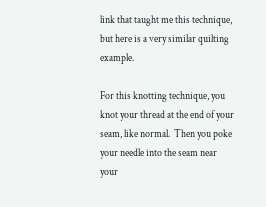link that taught me this technique, but here is a very similar quilting example.

For this knotting technique, you knot your thread at the end of your seam, like normal.  Then you poke your needle into the seam near your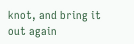knot, and bring it out again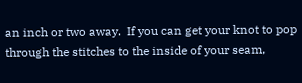an inch or two away.  If you can get your knot to pop through the stitches to the inside of your seam,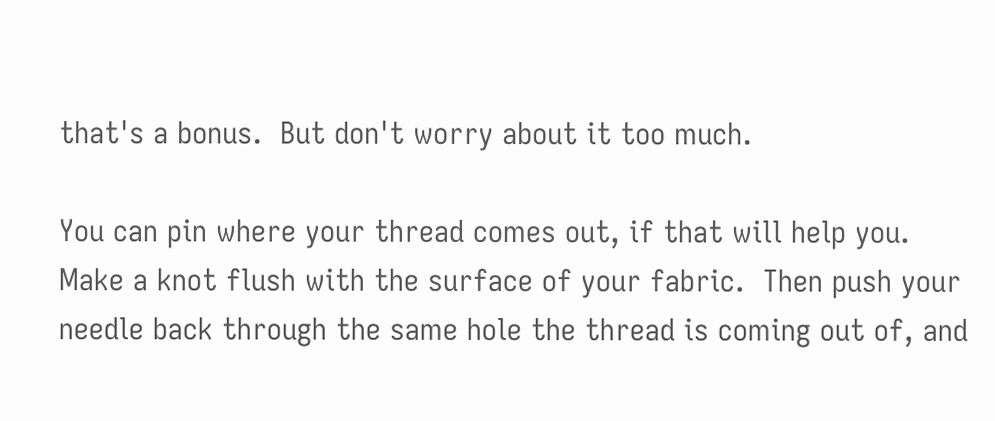that's a bonus.  But don't worry about it too much.

You can pin where your thread comes out, if that will help you.   Make a knot flush with the surface of your fabric.  Then push your needle back through the same hole the thread is coming out of, and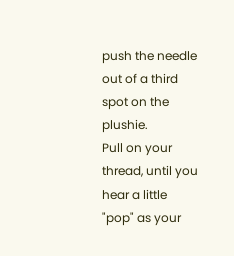push the needle out of a third spot on the plushie.
Pull on your thread, until you hear a little "pop" as your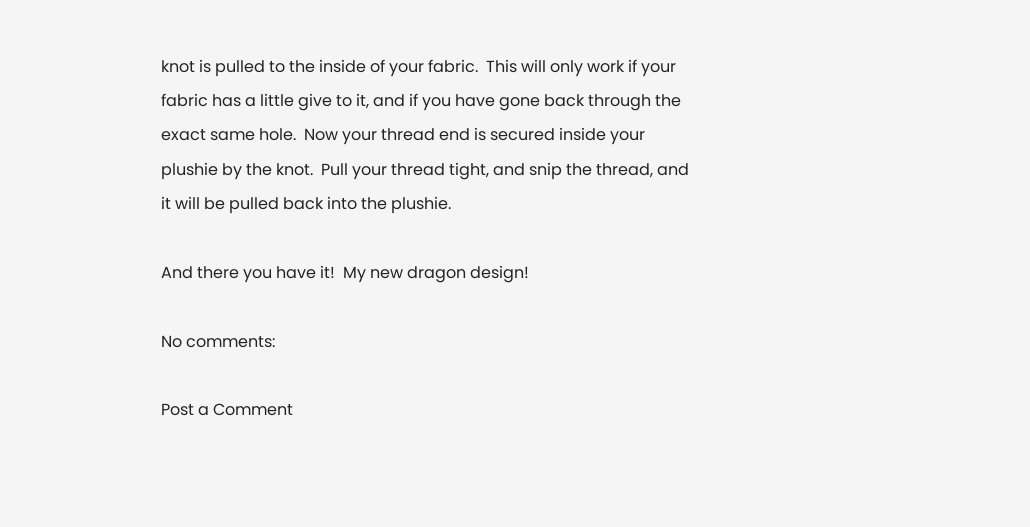knot is pulled to the inside of your fabric.  This will only work if your fabric has a little give to it, and if you have gone back through the exact same hole.  Now your thread end is secured inside your plushie by the knot.  Pull your thread tight, and snip the thread, and it will be pulled back into the plushie.

And there you have it!  My new dragon design!

No comments:

Post a Comment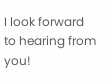I look forward to hearing from you!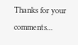Thanks for your comments...